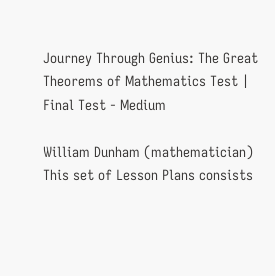Journey Through Genius: The Great Theorems of Mathematics Test | Final Test - Medium

William Dunham (mathematician)
This set of Lesson Plans consists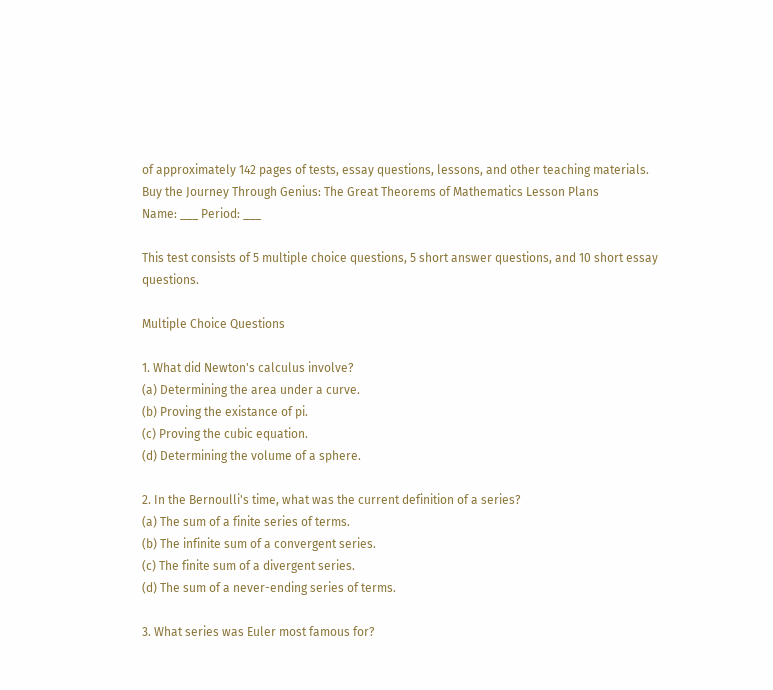of approximately 142 pages of tests, essay questions, lessons, and other teaching materials.
Buy the Journey Through Genius: The Great Theorems of Mathematics Lesson Plans
Name: ___ Period: ___

This test consists of 5 multiple choice questions, 5 short answer questions, and 10 short essay questions.

Multiple Choice Questions

1. What did Newton's calculus involve?
(a) Determining the area under a curve.
(b) Proving the existance of pi.
(c) Proving the cubic equation.
(d) Determining the volume of a sphere.

2. In the Bernoulli's time, what was the current definition of a series?
(a) The sum of a finite series of terms.
(b) The infinite sum of a convergent series.
(c) The finite sum of a divergent series.
(d) The sum of a never-ending series of terms.

3. What series was Euler most famous for?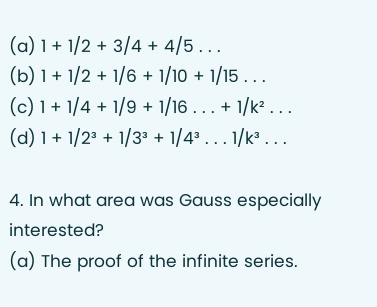(a) 1 + 1/2 + 3/4 + 4/5 . . .
(b) 1 + 1/2 + 1/6 + 1/10 + 1/15 . . .
(c) 1 + 1/4 + 1/9 + 1/16 . . . + 1/k² . . .
(d) 1 + 1/2³ + 1/3³ + 1/4³ . . . 1/k³ . . .

4. In what area was Gauss especially interested?
(a) The proof of the infinite series.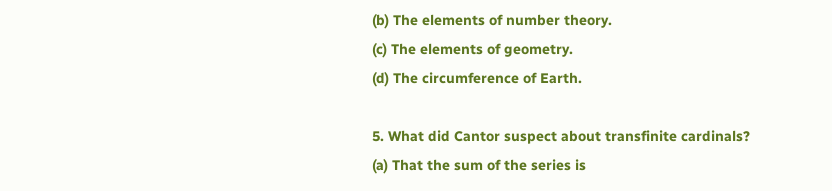(b) The elements of number theory.
(c) The elements of geometry.
(d) The circumference of Earth.

5. What did Cantor suspect about transfinite cardinals?
(a) That the sum of the series is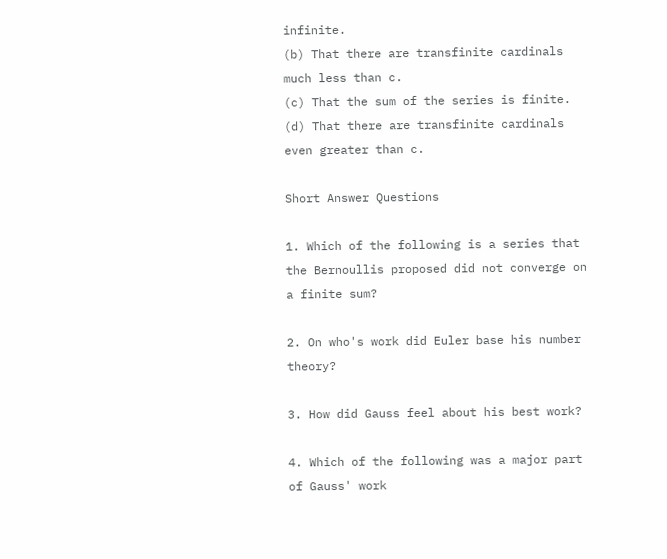infinite.
(b) That there are transfinite cardinals much less than c.
(c) That the sum of the series is finite.
(d) That there are transfinite cardinals even greater than c.

Short Answer Questions

1. Which of the following is a series that the Bernoullis proposed did not converge on a finite sum?

2. On who's work did Euler base his number theory?

3. How did Gauss feel about his best work?

4. Which of the following was a major part of Gauss' work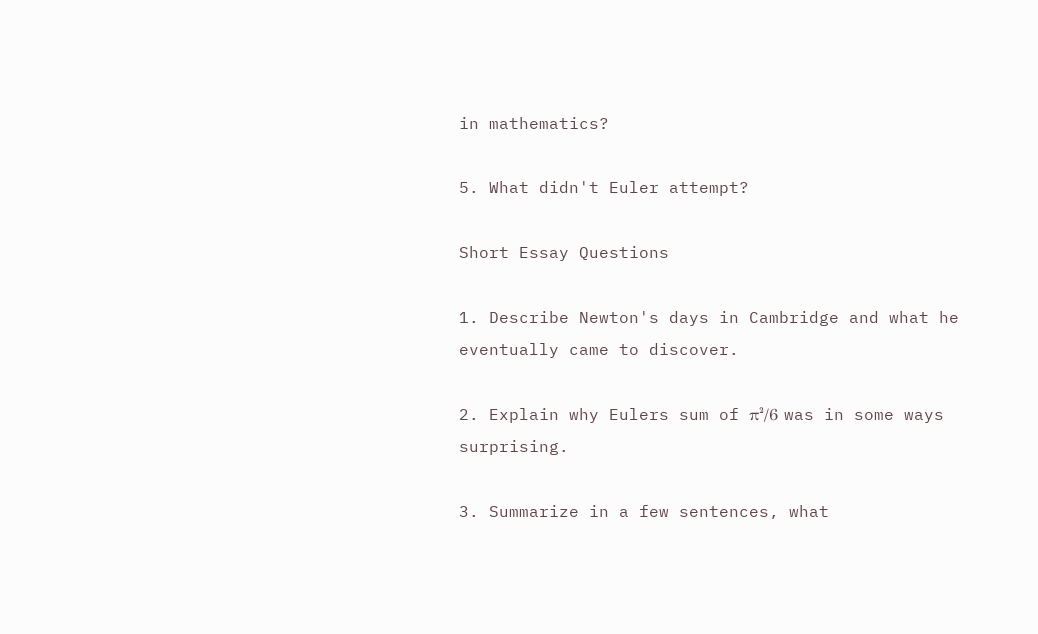in mathematics?

5. What didn't Euler attempt?

Short Essay Questions

1. Describe Newton's days in Cambridge and what he eventually came to discover.

2. Explain why Eulers sum of π²/6 was in some ways surprising.

3. Summarize in a few sentences, what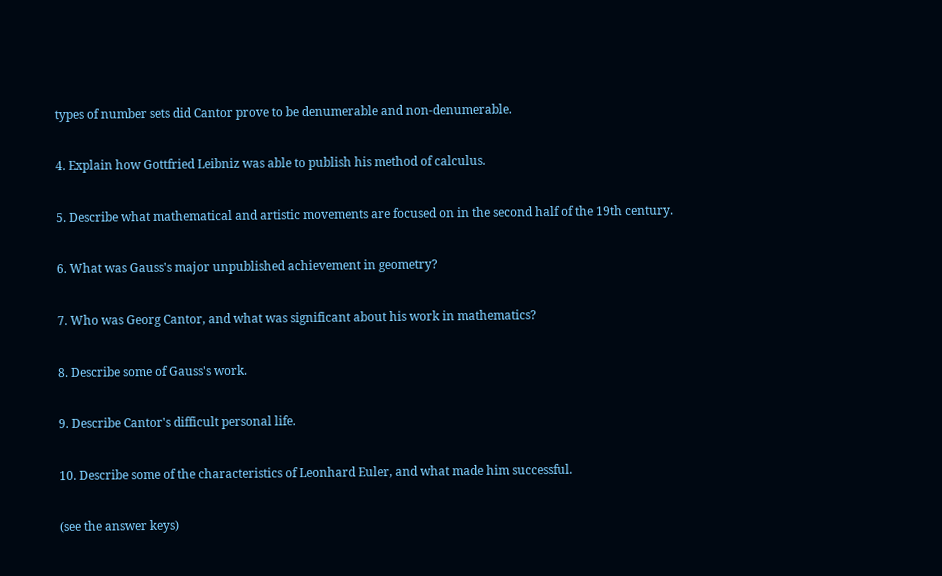types of number sets did Cantor prove to be denumerable and non-denumerable.

4. Explain how Gottfried Leibniz was able to publish his method of calculus.

5. Describe what mathematical and artistic movements are focused on in the second half of the 19th century.

6. What was Gauss's major unpublished achievement in geometry?

7. Who was Georg Cantor, and what was significant about his work in mathematics?

8. Describe some of Gauss's work.

9. Describe Cantor's difficult personal life.

10. Describe some of the characteristics of Leonhard Euler, and what made him successful.

(see the answer keys)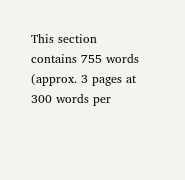This section contains 755 words
(approx. 3 pages at 300 words per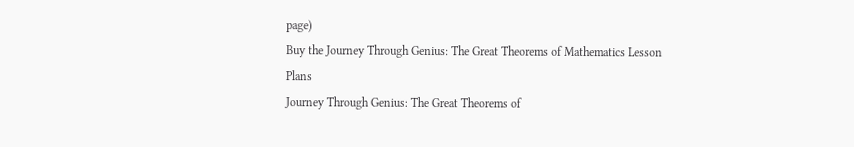page)
Buy the Journey Through Genius: The Great Theorems of Mathematics Lesson Plans
Journey Through Genius: The Great Theorems of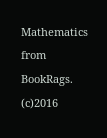Mathematics from BookRags. (c)2016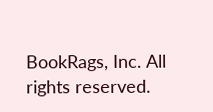BookRags, Inc. All rights reserved.